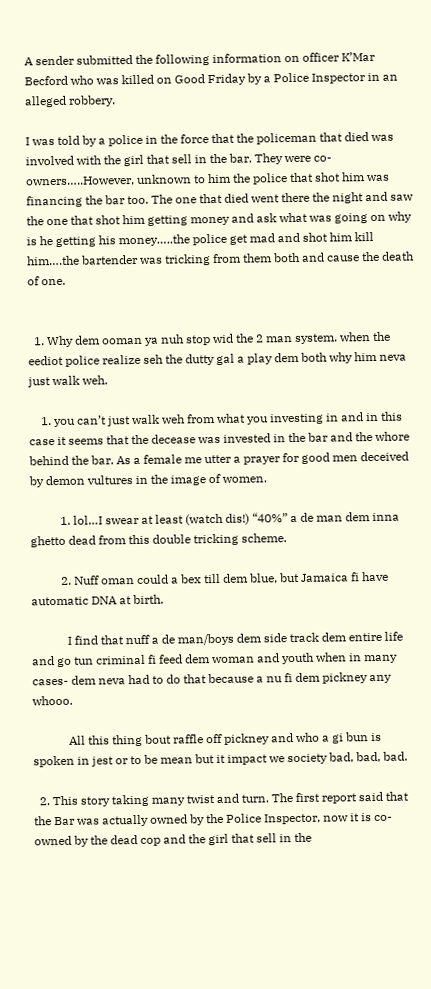A sender submitted the following information on officer K’Mar Becford who was killed on Good Friday by a Police Inspector in an alleged robbery.

I was told by a police in the force that the policeman that died was involved with the girl that sell in the bar. They were co-owners…..However, unknown to him the police that shot him was financing the bar too. The one that died went there the night and saw the one that shot him getting money and ask what was going on why is he getting his money…..the police get mad and shot him kill him….the bartender was tricking from them both and cause the death of one.


  1. Why dem ooman ya nuh stop wid the 2 man system. when the eediot police realize seh the dutty gal a play dem both why him neva just walk weh.

    1. you can’t just walk weh from what you investing in and in this case it seems that the decease was invested in the bar and the whore behind the bar. As a female me utter a prayer for good men deceived by demon vultures in the image of women.

          1. lol…I swear at least (watch dis!) “40%” a de man dem inna ghetto dead from this double tricking scheme.

          2. Nuff oman could a bex till dem blue, but Jamaica fi have automatic DNA at birth.

            I find that nuff a de man/boys dem side track dem entire life and go tun criminal fi feed dem woman and youth when in many cases- dem neva had to do that because a nu fi dem pickney any whooo.

            All this thing bout raffle off pickney and who a gi bun is spoken in jest or to be mean but it impact we society bad, bad, bad.

  2. This story taking many twist and turn. The first report said that the Bar was actually owned by the Police Inspector, now it is co-owned by the dead cop and the girl that sell in the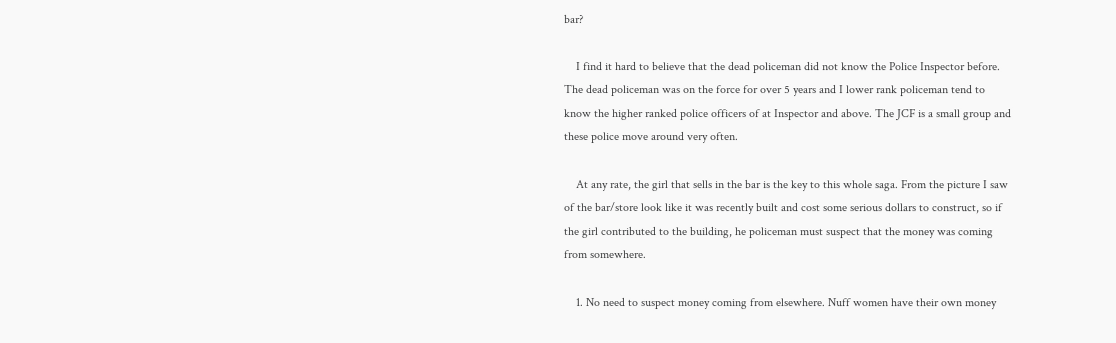bar?

    I find it hard to believe that the dead policeman did not know the Police Inspector before. The dead policeman was on the force for over 5 years and I lower rank policeman tend to know the higher ranked police officers of at Inspector and above. The JCF is a small group and these police move around very often.

    At any rate, the girl that sells in the bar is the key to this whole saga. From the picture I saw of the bar/store look like it was recently built and cost some serious dollars to construct, so if the girl contributed to the building, he policeman must suspect that the money was coming from somewhere.

    1. No need to suspect money coming from elsewhere. Nuff women have their own money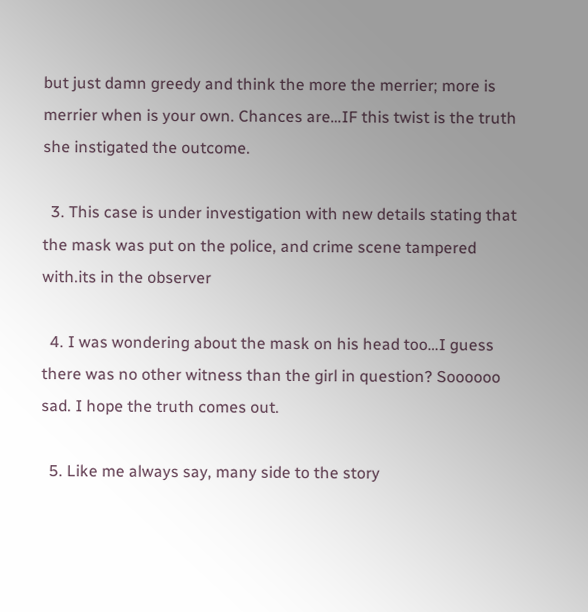but just damn greedy and think the more the merrier; more is merrier when is your own. Chances are…IF this twist is the truth she instigated the outcome.

  3. This case is under investigation with new details stating that the mask was put on the police, and crime scene tampered with.its in the observer

  4. I was wondering about the mask on his head too…I guess there was no other witness than the girl in question? Soooooo sad. I hope the truth comes out.

  5. Like me always say, many side to the story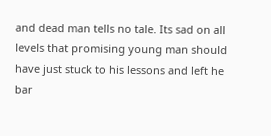and dead man tells no tale. Its sad on all levels that promising young man should have just stuck to his lessons and left he bar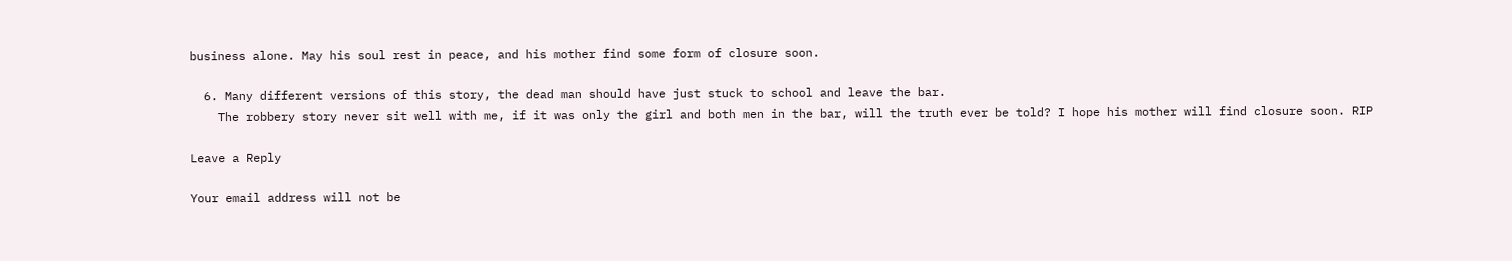business alone. May his soul rest in peace, and his mother find some form of closure soon.

  6. Many different versions of this story, the dead man should have just stuck to school and leave the bar.
    The robbery story never sit well with me, if it was only the girl and both men in the bar, will the truth ever be told? I hope his mother will find closure soon. RIP

Leave a Reply

Your email address will not be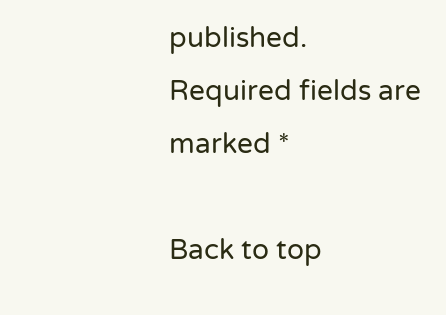published. Required fields are marked *

Back to top